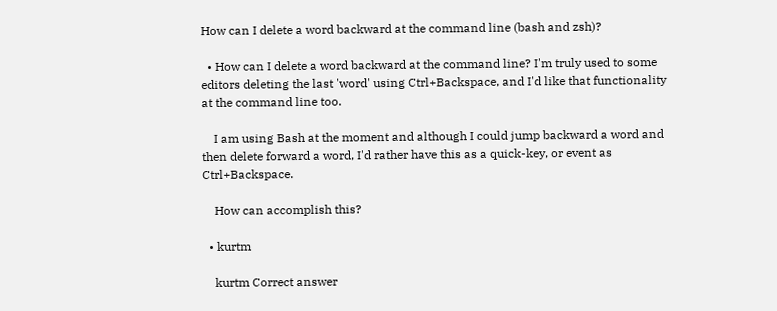How can I delete a word backward at the command line (bash and zsh)?

  • How can I delete a word backward at the command line? I'm truly used to some editors deleting the last 'word' using Ctrl+Backspace, and I'd like that functionality at the command line too.

    I am using Bash at the moment and although I could jump backward a word and then delete forward a word, I'd rather have this as a quick-key, or event as Ctrl+Backspace.

    How can accomplish this?

  • kurtm

    kurtm Correct answer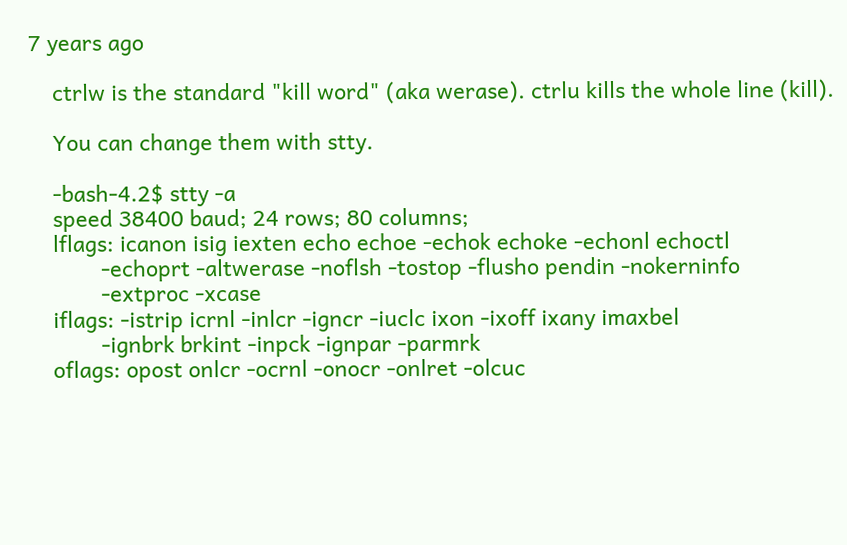7 years ago

    ctrlw is the standard "kill word" (aka werase). ctrlu kills the whole line (kill).

    You can change them with stty.

    -bash-4.2$ stty -a
    speed 38400 baud; 24 rows; 80 columns;
    lflags: icanon isig iexten echo echoe -echok echoke -echonl echoctl
            -echoprt -altwerase -noflsh -tostop -flusho pendin -nokerninfo
            -extproc -xcase
    iflags: -istrip icrnl -inlcr -igncr -iuclc ixon -ixoff ixany imaxbel
            -ignbrk brkint -inpck -ignpar -parmrk
    oflags: opost onlcr -ocrnl -onocr -onlret -olcuc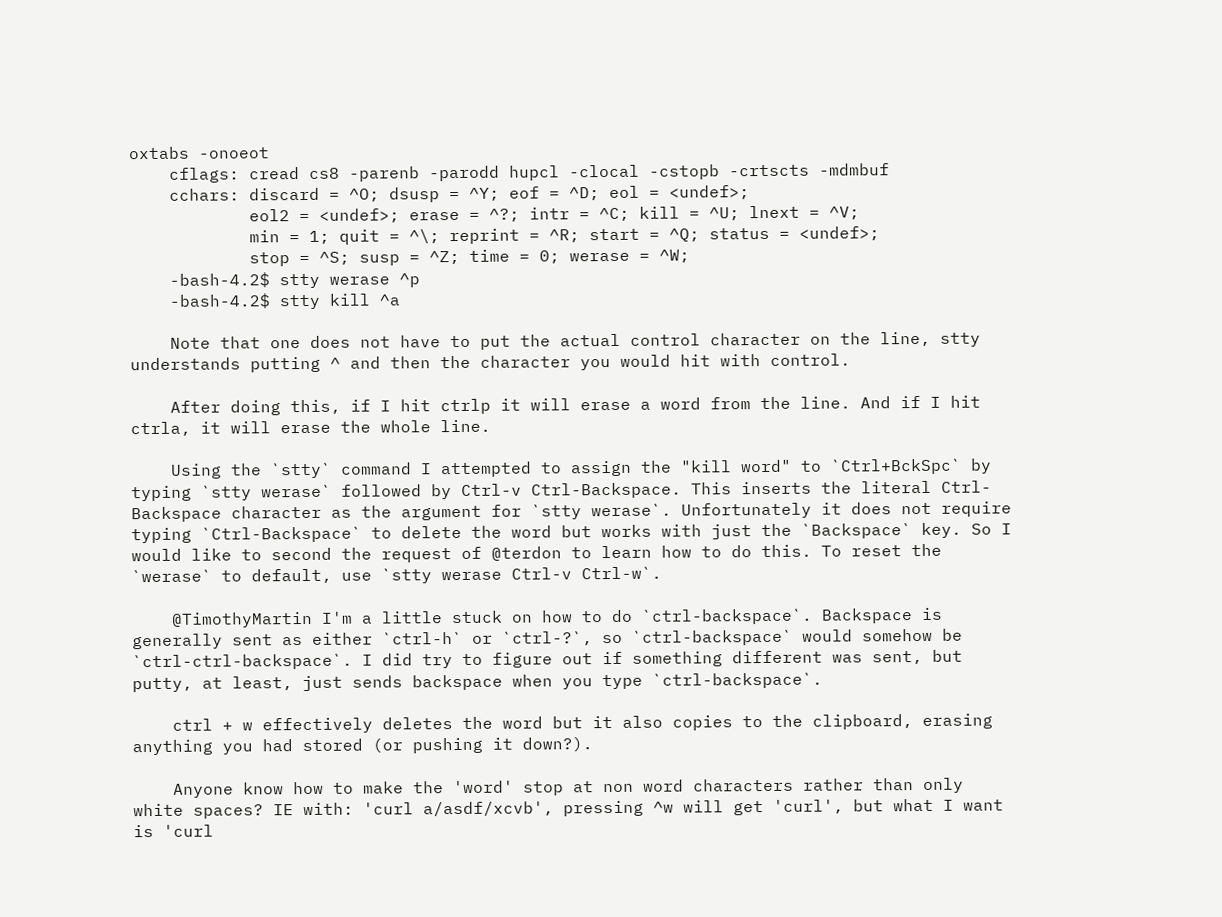oxtabs -onoeot
    cflags: cread cs8 -parenb -parodd hupcl -clocal -cstopb -crtscts -mdmbuf
    cchars: discard = ^O; dsusp = ^Y; eof = ^D; eol = <undef>;
            eol2 = <undef>; erase = ^?; intr = ^C; kill = ^U; lnext = ^V;
            min = 1; quit = ^\; reprint = ^R; start = ^Q; status = <undef>;
            stop = ^S; susp = ^Z; time = 0; werase = ^W;
    -bash-4.2$ stty werase ^p
    -bash-4.2$ stty kill ^a

    Note that one does not have to put the actual control character on the line, stty understands putting ^ and then the character you would hit with control.

    After doing this, if I hit ctrlp it will erase a word from the line. And if I hit ctrla, it will erase the whole line.

    Using the `stty` command I attempted to assign the "kill word" to `Ctrl+BckSpc` by typing `stty werase` followed by Ctrl-v Ctrl-Backspace. This inserts the literal Ctrl-Backspace character as the argument for `stty werase`. Unfortunately it does not require typing `Ctrl-Backspace` to delete the word but works with just the `Backspace` key. So I would like to second the request of @terdon to learn how to do this. To reset the `werase` to default, use `stty werase Ctrl-v Ctrl-w`.

    @TimothyMartin I'm a little stuck on how to do `ctrl-backspace`. Backspace is generally sent as either `ctrl-h` or `ctrl-?`, so `ctrl-backspace` would somehow be `ctrl-ctrl-backspace`. I did try to figure out if something different was sent, but putty, at least, just sends backspace when you type `ctrl-backspace`.

    ctrl + w effectively deletes the word but it also copies to the clipboard, erasing anything you had stored (or pushing it down?).

    Anyone know how to make the 'word' stop at non word characters rather than only white spaces? IE with: 'curl a/asdf/xcvb', pressing ^w will get 'curl', but what I want is 'curl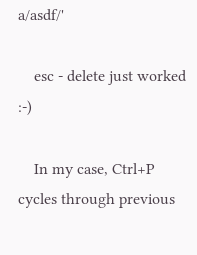a/asdf/'

    esc - delete just worked :-)

    In my case, Ctrl+P cycles through previous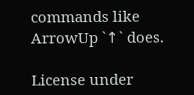commands like ArrowUp `↑` does.

License under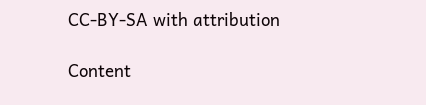CC-BY-SA with attribution

Content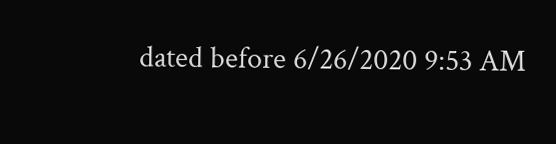dated before 6/26/2020 9:53 AM